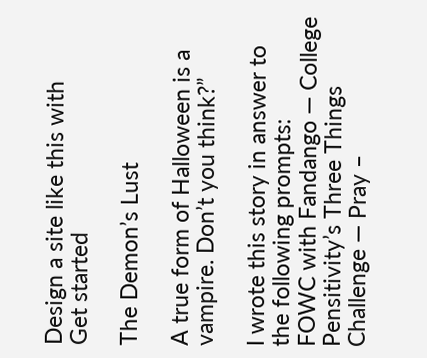Design a site like this with
Get started

The Demon’s Lust

A true form of Halloween is a vampire. Don’t you think?”

I wrote this story in answer to the following prompts:
FOWC with Fandango — College
Pensitivity’s Three Things Challenge — Pray –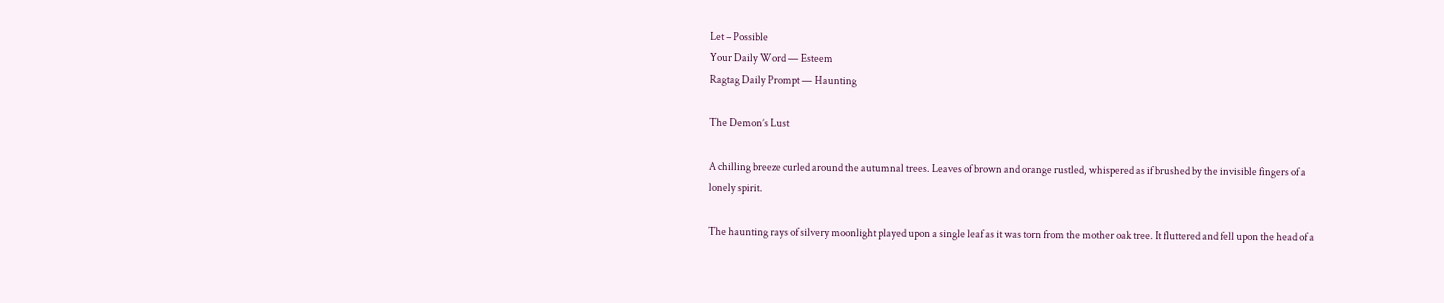Let – Possible
Your Daily Word — Esteem
Ragtag Daily Prompt — Haunting

The Demon’s Lust

A chilling breeze curled around the autumnal trees. Leaves of brown and orange rustled, whispered as if brushed by the invisible fingers of a lonely spirit.

The haunting rays of silvery moonlight played upon a single leaf as it was torn from the mother oak tree. It fluttered and fell upon the head of a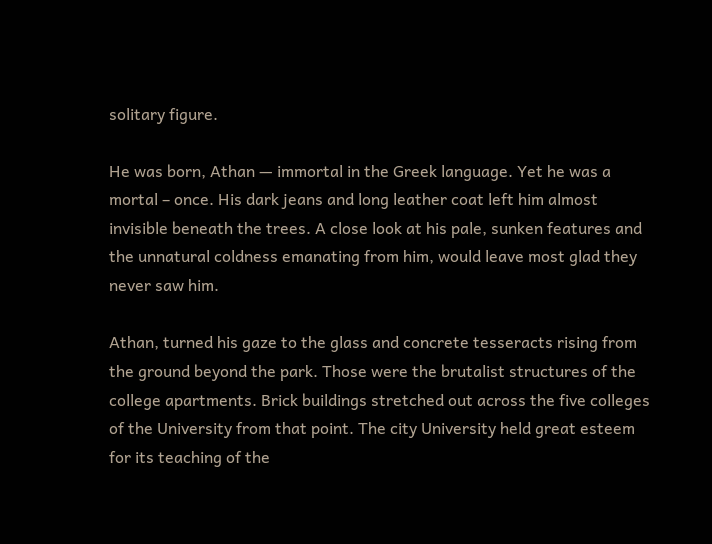solitary figure.

He was born, Athan — immortal in the Greek language. Yet he was a mortal – once. His dark jeans and long leather coat left him almost invisible beneath the trees. A close look at his pale, sunken features and the unnatural coldness emanating from him, would leave most glad they never saw him.

Athan, turned his gaze to the glass and concrete tesseracts rising from the ground beyond the park. Those were the brutalist structures of the college apartments. Brick buildings stretched out across the five colleges of the University from that point. The city University held great esteem for its teaching of the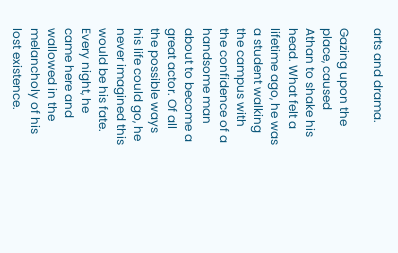arts and drama.

Gazing upon the place, caused Athan to shake his head. What felt a lifetime ago, he was a student walking the campus with the confidence of a handsome man about to become a great actor. Of all the possible ways his life could go, he never imagined this would be his fate. Every night, he came here and wallowed in the melancholy of his lost existence.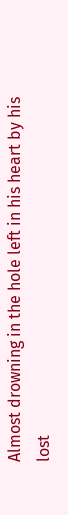Almost drowning in the hole left in his heart by his lost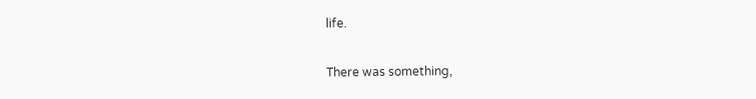life.

There was something,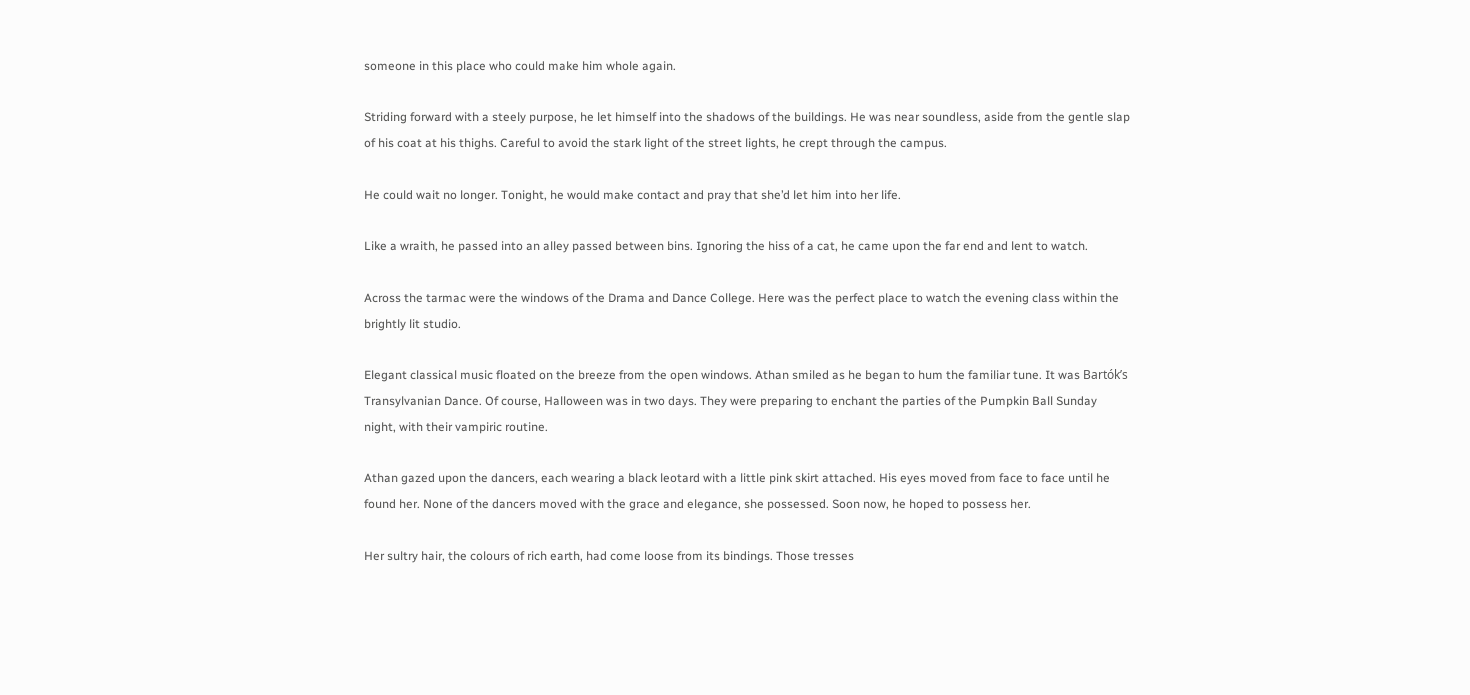someone in this place who could make him whole again.

Striding forward with a steely purpose, he let himself into the shadows of the buildings. He was near soundless, aside from the gentle slap of his coat at his thighs. Careful to avoid the stark light of the street lights, he crept through the campus.

He could wait no longer. Tonight, he would make contact and pray that she’d let him into her life.

Like a wraith, he passed into an alley passed between bins. Ignoring the hiss of a cat, he came upon the far end and lent to watch.

Across the tarmac were the windows of the Drama and Dance College. Here was the perfect place to watch the evening class within the brightly lit studio.

Elegant classical music floated on the breeze from the open windows. Athan smiled as he began to hum the familiar tune. It was Bartók’s Transylvanian Dance. Of course, Halloween was in two days. They were preparing to enchant the parties of the Pumpkin Ball Sunday night, with their vampiric routine.

Athan gazed upon the dancers, each wearing a black leotard with a little pink skirt attached. His eyes moved from face to face until he found her. None of the dancers moved with the grace and elegance, she possessed. Soon now, he hoped to possess her.

Her sultry hair, the colours of rich earth, had come loose from its bindings. Those tresses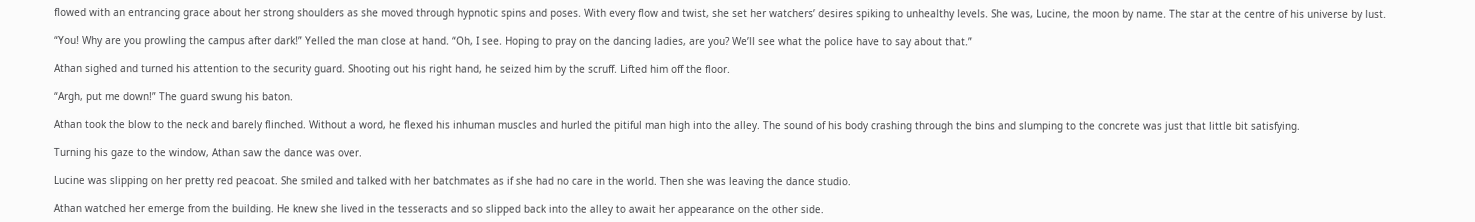flowed with an entrancing grace about her strong shoulders as she moved through hypnotic spins and poses. With every flow and twist, she set her watchers’ desires spiking to unhealthy levels. She was, Lucine, the moon by name. The star at the centre of his universe by lust.

“You! Why are you prowling the campus after dark!” Yelled the man close at hand. “Oh, I see. Hoping to pray on the dancing ladies, are you? We’ll see what the police have to say about that.”

Athan sighed and turned his attention to the security guard. Shooting out his right hand, he seized him by the scruff. Lifted him off the floor.

“Argh, put me down!” The guard swung his baton.

Athan took the blow to the neck and barely flinched. Without a word, he flexed his inhuman muscles and hurled the pitiful man high into the alley. The sound of his body crashing through the bins and slumping to the concrete was just that little bit satisfying.

Turning his gaze to the window, Athan saw the dance was over.

Lucine was slipping on her pretty red peacoat. She smiled and talked with her batchmates as if she had no care in the world. Then she was leaving the dance studio.

Athan watched her emerge from the building. He knew she lived in the tesseracts and so slipped back into the alley to await her appearance on the other side.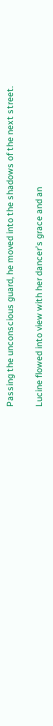Passing the unconscious guard, he moved into the shadows of the next street.

Lucine flowed into view with her dancer’s grace and an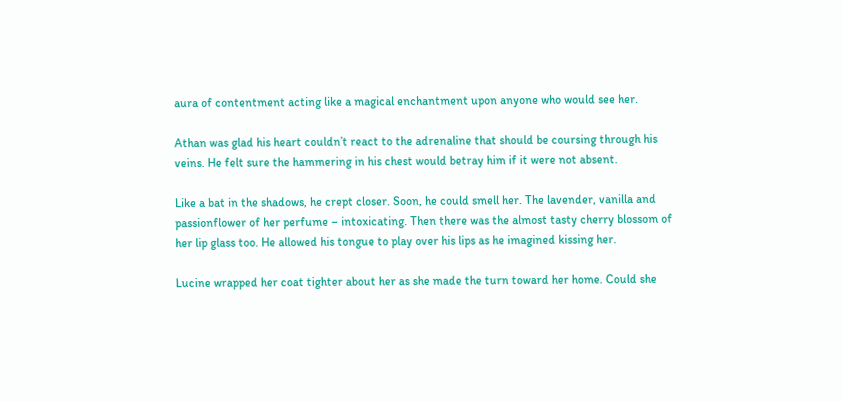aura of contentment acting like a magical enchantment upon anyone who would see her.

Athan was glad his heart couldn’t react to the adrenaline that should be coursing through his veins. He felt sure the hammering in his chest would betray him if it were not absent.

Like a bat in the shadows, he crept closer. Soon, he could smell her. The lavender, vanilla and passionflower of her perfume – intoxicating. Then there was the almost tasty cherry blossom of her lip glass too. He allowed his tongue to play over his lips as he imagined kissing her.

Lucine wrapped her coat tighter about her as she made the turn toward her home. Could she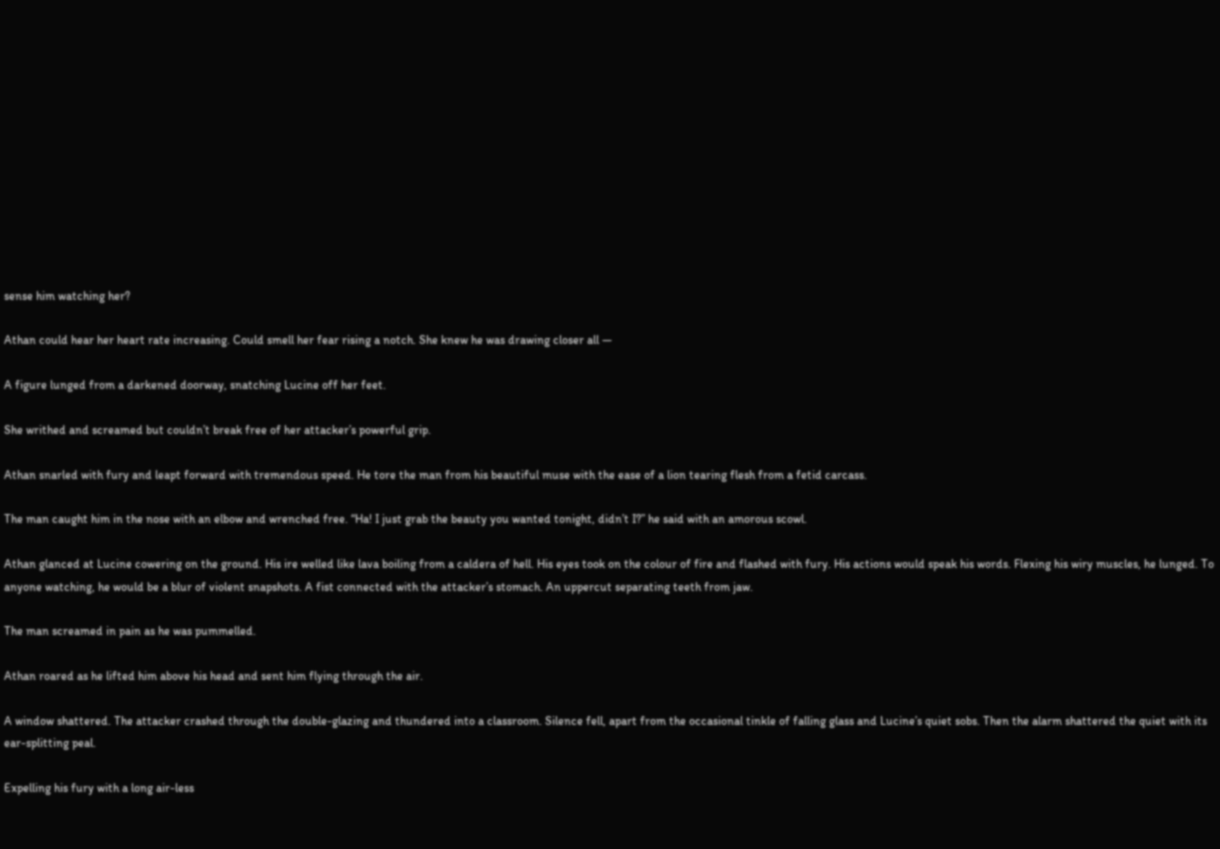sense him watching her?

Athan could hear her heart rate increasing. Could smell her fear rising a notch. She knew he was drawing closer all —

A figure lunged from a darkened doorway, snatching Lucine off her feet.

She writhed and screamed but couldn’t break free of her attacker’s powerful grip.

Athan snarled with fury and leapt forward with tremendous speed. He tore the man from his beautiful muse with the ease of a lion tearing flesh from a fetid carcass.

The man caught him in the nose with an elbow and wrenched free. “Ha! I just grab the beauty you wanted tonight, didn’t I?” he said with an amorous scowl.

Athan glanced at Lucine cowering on the ground. His ire welled like lava boiling from a caldera of hell. His eyes took on the colour of fire and flashed with fury. His actions would speak his words. Flexing his wiry muscles, he lunged. To anyone watching, he would be a blur of violent snapshots. A fist connected with the attacker’s stomach. An uppercut separating teeth from jaw.

The man screamed in pain as he was pummelled.

Athan roared as he lifted him above his head and sent him flying through the air.

A window shattered. The attacker crashed through the double-glazing and thundered into a classroom. Silence fell, apart from the occasional tinkle of falling glass and Lucine’s quiet sobs. Then the alarm shattered the quiet with its ear-splitting peal.

Expelling his fury with a long air-less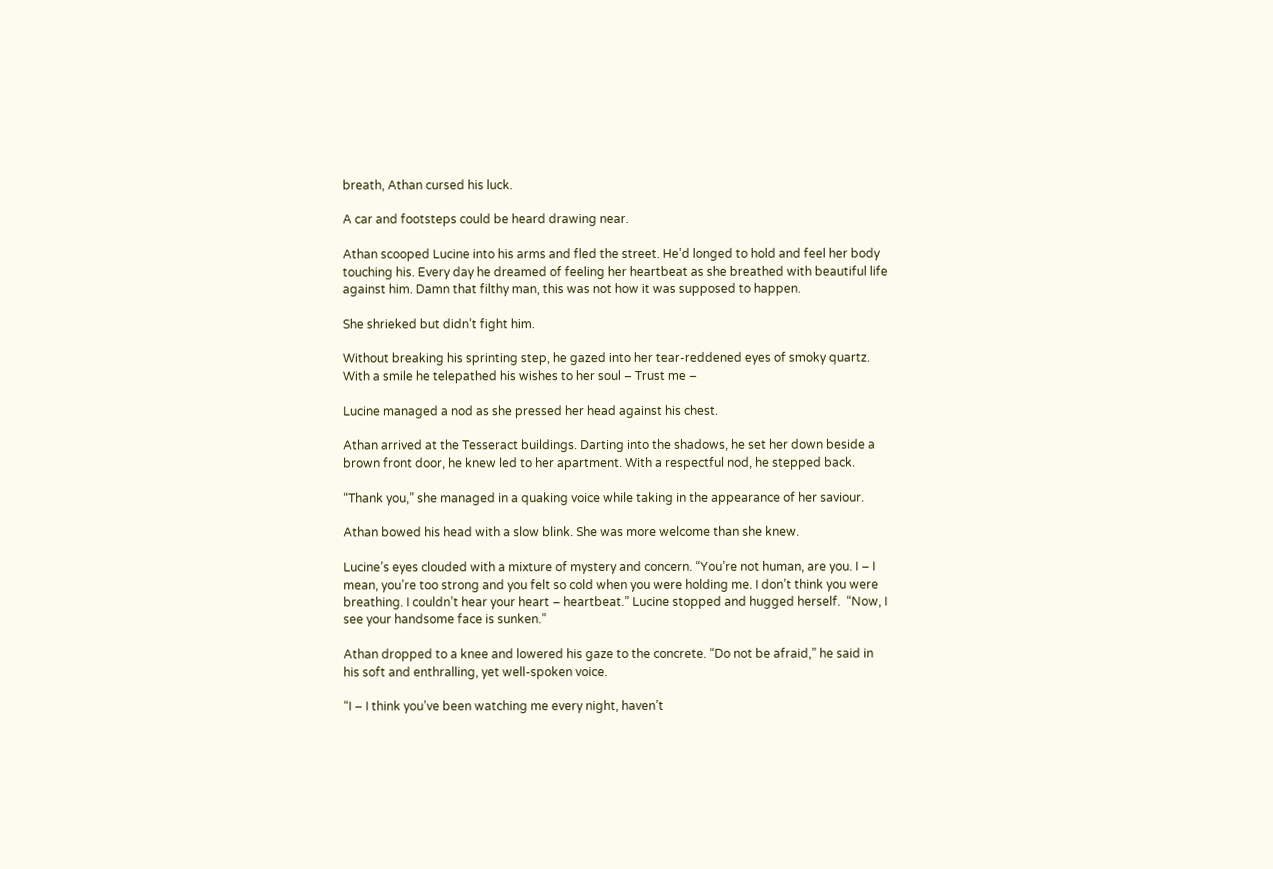breath, Athan cursed his luck.

A car and footsteps could be heard drawing near.

Athan scooped Lucine into his arms and fled the street. He’d longed to hold and feel her body touching his. Every day he dreamed of feeling her heartbeat as she breathed with beautiful life against him. Damn that filthy man, this was not how it was supposed to happen.

She shrieked but didn’t fight him.

Without breaking his sprinting step, he gazed into her tear-reddened eyes of smoky quartz. With a smile he telepathed his wishes to her soul – Trust me –

Lucine managed a nod as she pressed her head against his chest.

Athan arrived at the Tesseract buildings. Darting into the shadows, he set her down beside a brown front door, he knew led to her apartment. With a respectful nod, he stepped back.

“Thank you,” she managed in a quaking voice while taking in the appearance of her saviour.

Athan bowed his head with a slow blink. She was more welcome than she knew.

Lucine’s eyes clouded with a mixture of mystery and concern. “You’re not human, are you. I – I mean, you’re too strong and you felt so cold when you were holding me. I don’t think you were breathing. I couldn’t hear your heart – heartbeat.” Lucine stopped and hugged herself.  “Now, I see your handsome face is sunken.”

Athan dropped to a knee and lowered his gaze to the concrete. “Do not be afraid,” he said in his soft and enthralling, yet well-spoken voice.

“I – I think you’ve been watching me every night, haven’t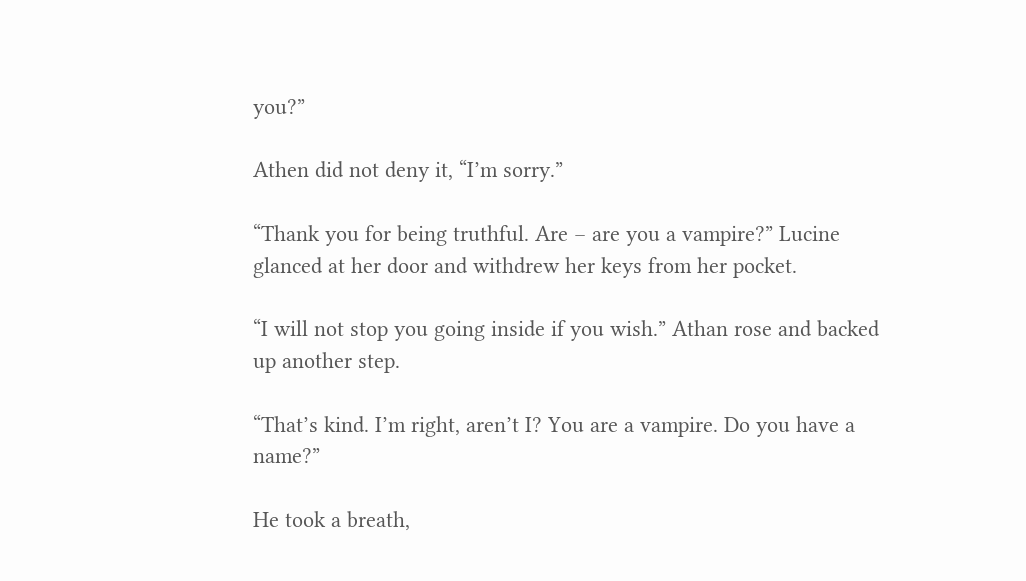you?”

Athen did not deny it, “I’m sorry.”

“Thank you for being truthful. Are – are you a vampire?” Lucine glanced at her door and withdrew her keys from her pocket.

“I will not stop you going inside if you wish.” Athan rose and backed up another step.

“That’s kind. I’m right, aren’t I? You are a vampire. Do you have a name?”

He took a breath,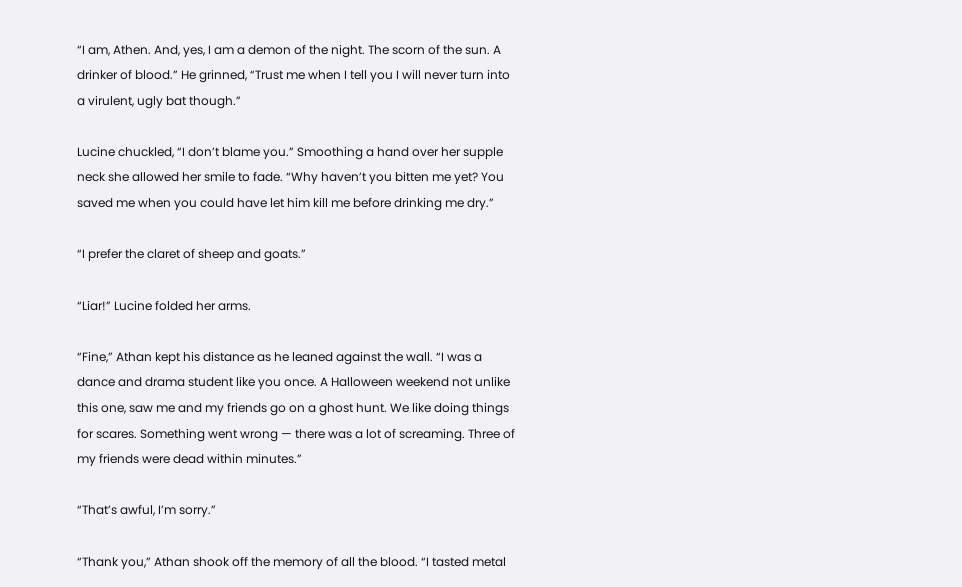“I am, Athen. And, yes, I am a demon of the night. The scorn of the sun. A drinker of blood.” He grinned, “Trust me when I tell you I will never turn into a virulent, ugly bat though.”

Lucine chuckled, “I don’t blame you.” Smoothing a hand over her supple neck she allowed her smile to fade. “Why haven’t you bitten me yet? You saved me when you could have let him kill me before drinking me dry.”

“I prefer the claret of sheep and goats.”

“Liar!” Lucine folded her arms.

“Fine,” Athan kept his distance as he leaned against the wall. “I was a dance and drama student like you once. A Halloween weekend not unlike this one, saw me and my friends go on a ghost hunt. We like doing things for scares. Something went wrong — there was a lot of screaming. Three of my friends were dead within minutes.”

“That’s awful, I’m sorry.”

“Thank you,” Athan shook off the memory of all the blood. “I tasted metal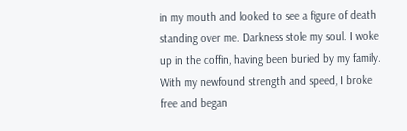in my mouth and looked to see a figure of death standing over me. Darkness stole my soul. I woke up in the coffin, having been buried by my family. With my newfound strength and speed, I broke free and began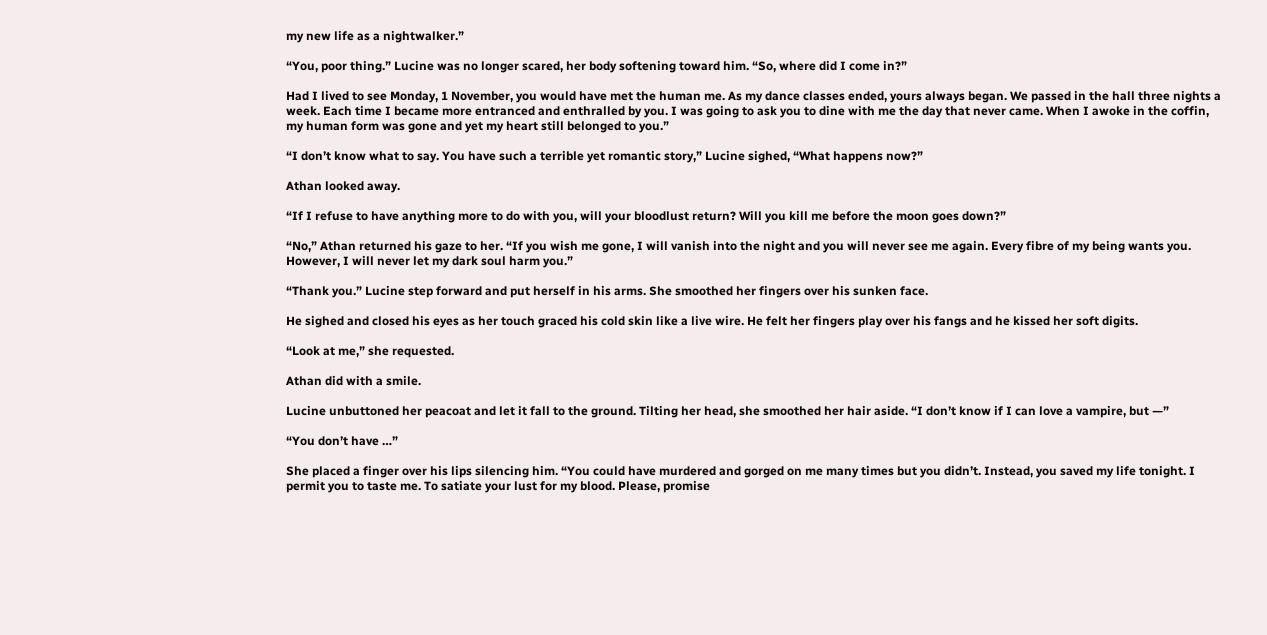my new life as a nightwalker.”

“You, poor thing.” Lucine was no longer scared, her body softening toward him. “So, where did I come in?”

Had I lived to see Monday, 1 November, you would have met the human me. As my dance classes ended, yours always began. We passed in the hall three nights a week. Each time I became more entranced and enthralled by you. I was going to ask you to dine with me the day that never came. When I awoke in the coffin, my human form was gone and yet my heart still belonged to you.”

“I don’t know what to say. You have such a terrible yet romantic story,” Lucine sighed, “What happens now?”

Athan looked away.

“If I refuse to have anything more to do with you, will your bloodlust return? Will you kill me before the moon goes down?”

“No,” Athan returned his gaze to her. “If you wish me gone, I will vanish into the night and you will never see me again. Every fibre of my being wants you. However, I will never let my dark soul harm you.”

“Thank you.” Lucine step forward and put herself in his arms. She smoothed her fingers over his sunken face.

He sighed and closed his eyes as her touch graced his cold skin like a live wire. He felt her fingers play over his fangs and he kissed her soft digits.

“Look at me,” she requested.

Athan did with a smile.

Lucine unbuttoned her peacoat and let it fall to the ground. Tilting her head, she smoothed her hair aside. “I don’t know if I can love a vampire, but —”

“You don’t have …”

She placed a finger over his lips silencing him. “You could have murdered and gorged on me many times but you didn’t. Instead, you saved my life tonight. I permit you to taste me. To satiate your lust for my blood. Please, promise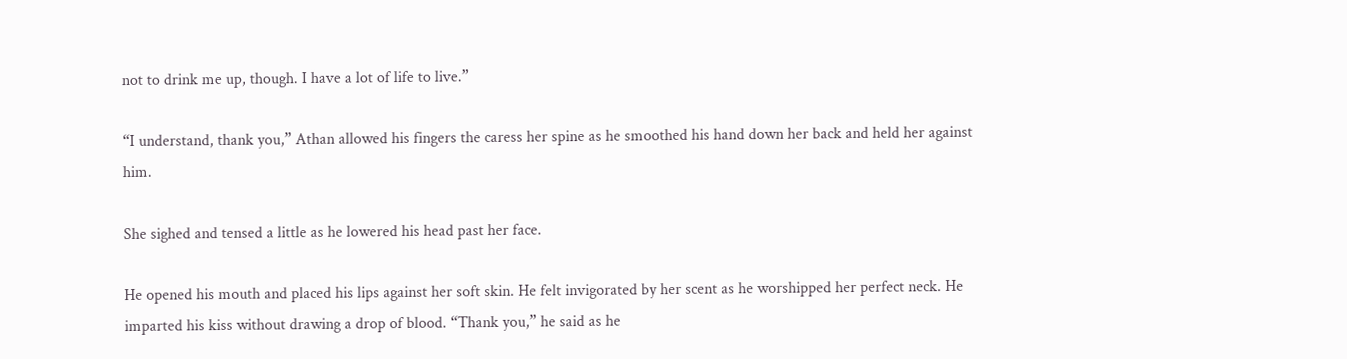not to drink me up, though. I have a lot of life to live.”

“I understand, thank you,” Athan allowed his fingers the caress her spine as he smoothed his hand down her back and held her against him.

She sighed and tensed a little as he lowered his head past her face.

He opened his mouth and placed his lips against her soft skin. He felt invigorated by her scent as he worshipped her perfect neck. He imparted his kiss without drawing a drop of blood. “Thank you,” he said as he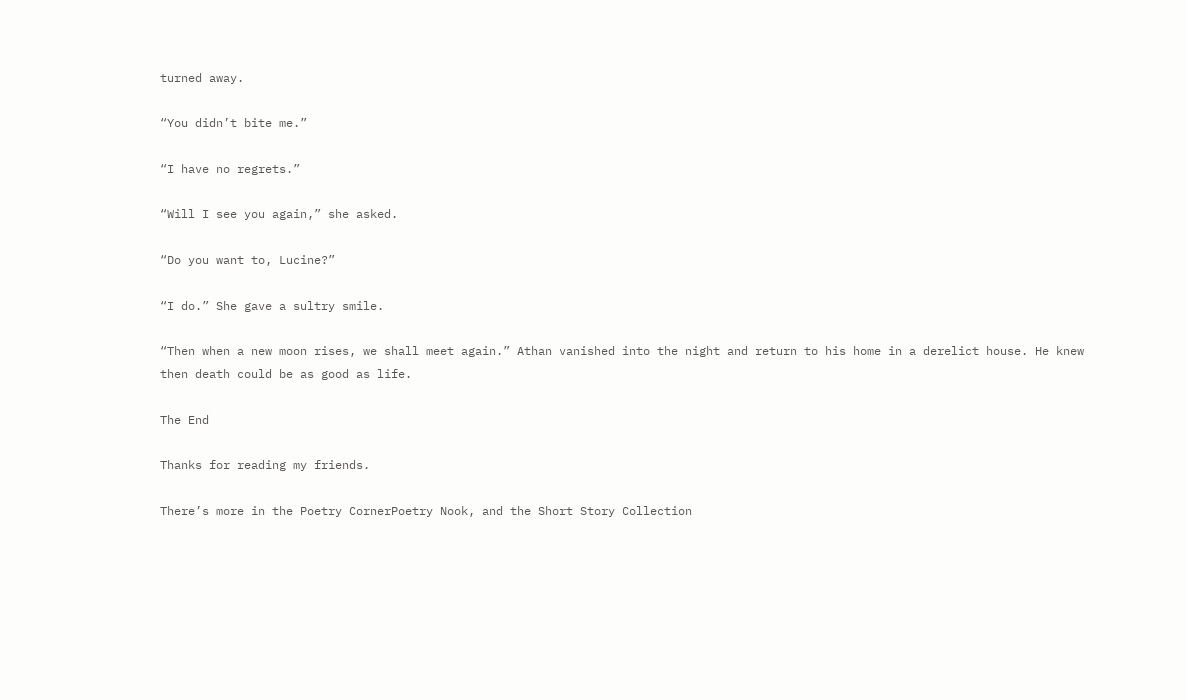turned away.

“You didn’t bite me.”

“I have no regrets.”

“Will I see you again,” she asked.

“Do you want to, Lucine?”

“I do.” She gave a sultry smile.

“Then when a new moon rises, we shall meet again.” Athan vanished into the night and return to his home in a derelict house. He knew then death could be as good as life.

The End

Thanks for reading my friends.

There’s more in the Poetry CornerPoetry Nook, and the Short Story Collection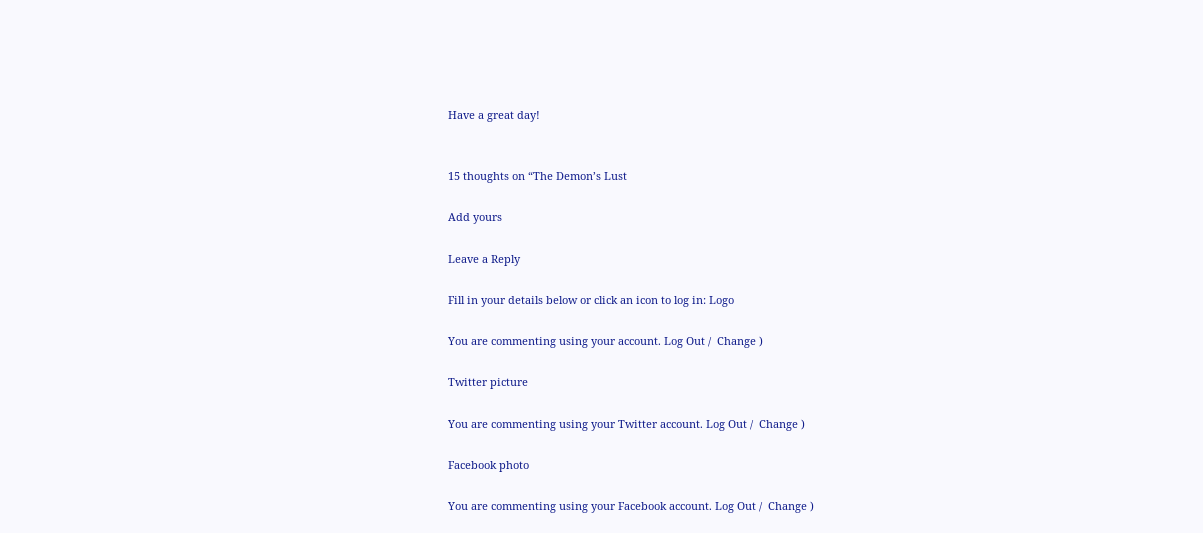Have a great day!


15 thoughts on “The Demon’s Lust

Add yours

Leave a Reply

Fill in your details below or click an icon to log in: Logo

You are commenting using your account. Log Out /  Change )

Twitter picture

You are commenting using your Twitter account. Log Out /  Change )

Facebook photo

You are commenting using your Facebook account. Log Out /  Change )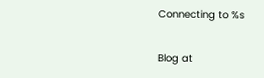Connecting to %s

Blog at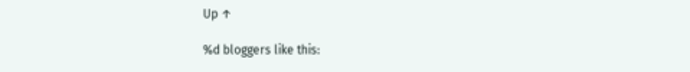Up ↑

%d bloggers like this: